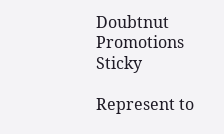Doubtnut Promotions Sticky

Represent to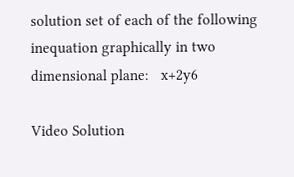solution set of each of the following inequation graphically in two dimensional plane:   x+2y6

Video Solution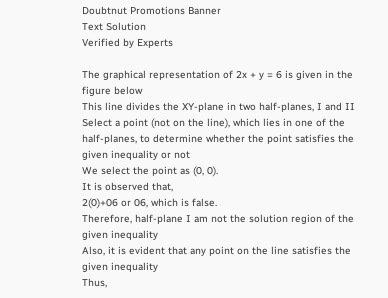Doubtnut Promotions Banner
Text Solution
Verified by Experts

The graphical representation of 2x + y = 6 is given in the figure below
This line divides the XY-plane in two half-planes, I and II
Select a point (not on the line), which lies in one of the half-planes, to determine whether the point satisfies the given inequality or not
We select the point as (0, 0).
It is observed that,
2(0)+06 or 06, which is false.
Therefore, half-plane I am not the solution region of the given inequality
Also, it is evident that any point on the line satisfies the given inequality
Thus,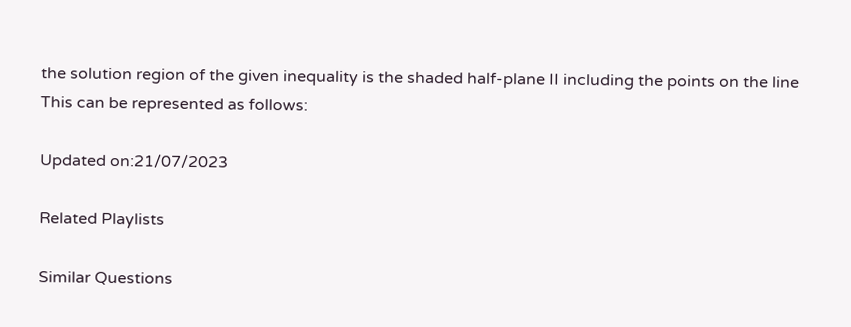the solution region of the given inequality is the shaded half-plane II including the points on the line
This can be represented as follows:

Updated on:21/07/2023

Related Playlists

Similar Questions